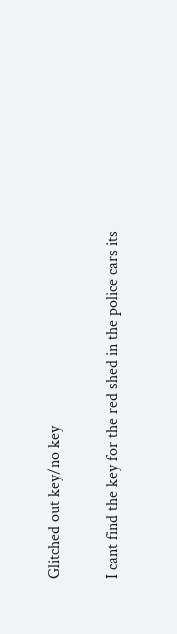Glitched out key/no key

I cant find the key for the red shed in the police cars its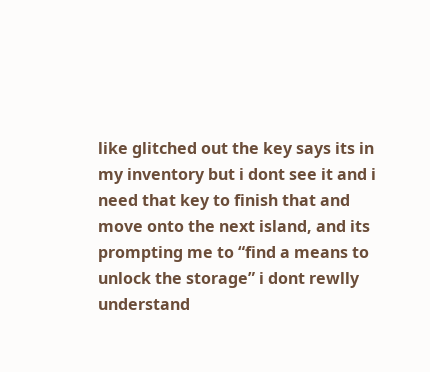like glitched out the key says its in my inventory but i dont see it and i need that key to finish that and move onto the next island, and its prompting me to “find a means to unlock the storage” i dont rewlly understand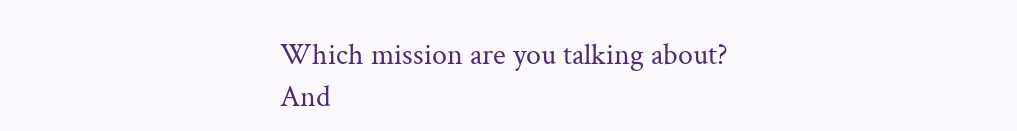Which mission are you talking about?
And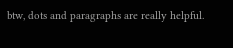btw, dots and paragraphs are really helpful.